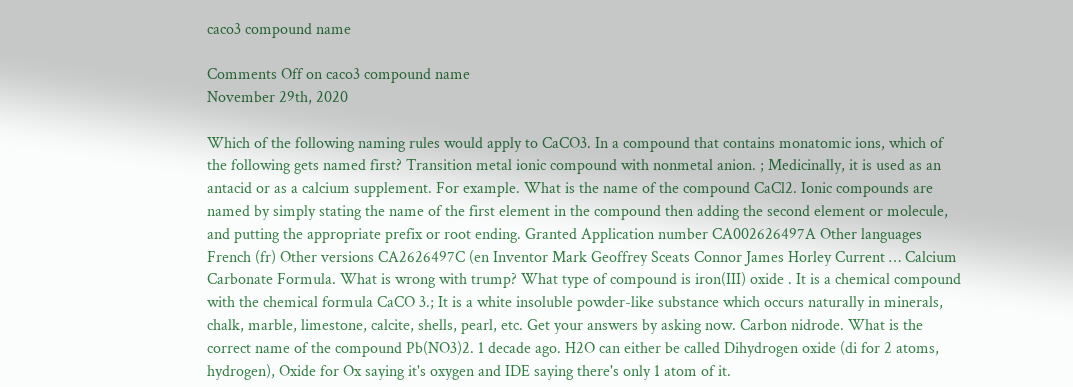caco3 compound name

Comments Off on caco3 compound name
November 29th, 2020

Which of the following naming rules would apply to CaCO3. In a compound that contains monatomic ions, which of the following gets named first? Transition metal ionic compound with nonmetal anion. ; Medicinally, it is used as an antacid or as a calcium supplement. For example. What is the name of the compound CaCl2. Ionic compounds are named by simply stating the name of the first element in the compound then adding the second element or molecule, and putting the appropriate prefix or root ending. Granted Application number CA002626497A Other languages French (fr) Other versions CA2626497C (en Inventor Mark Geoffrey Sceats Connor James Horley Current … Calcium Carbonate Formula. What is wrong with trump? What type of compound is iron(III) oxide . It is a chemical compound with the chemical formula CaCO 3.; It is a white insoluble powder-like substance which occurs naturally in minerals, chalk, marble, limestone, calcite, shells, pearl, etc. Get your answers by asking now. Carbon nidrode. What is the correct name of the compound Pb(NO3)2. 1 decade ago. H2O can either be called Dihydrogen oxide (di for 2 atoms, hydrogen), Oxide for Ox saying it's oxygen and IDE saying there's only 1 atom of it.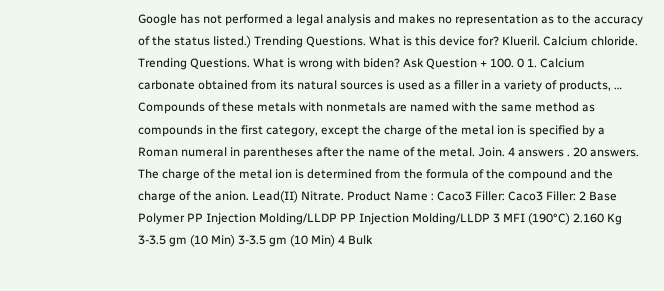Google has not performed a legal analysis and makes no representation as to the accuracy of the status listed.) Trending Questions. What is this device for? Klueril. Calcium chloride. Trending Questions. What is wrong with biden? Ask Question + 100. 0 1. Calcium carbonate obtained from its natural sources is used as a filler in a variety of products, … Compounds of these metals with nonmetals are named with the same method as compounds in the first category, except the charge of the metal ion is specified by a Roman numeral in parentheses after the name of the metal. Join. 4 answers . 20 answers. The charge of the metal ion is determined from the formula of the compound and the charge of the anion. Lead(II) Nitrate. Product Name : Caco3 Filler: Caco3 Filler: 2 Base Polymer PP Injection Molding/LLDP PP Injection Molding/LLDP 3 MFI (190°C) 2.160 Kg 3-3.5 gm (10 Min) 3-3.5 gm (10 Min) 4 Bulk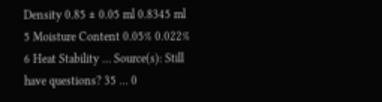Density 0.85 ± 0.05 ml 0.8345 ml 5 Moisture Content 0.05% 0.022% 6 Heat Stability … Source(s): Still have questions? 35 … 0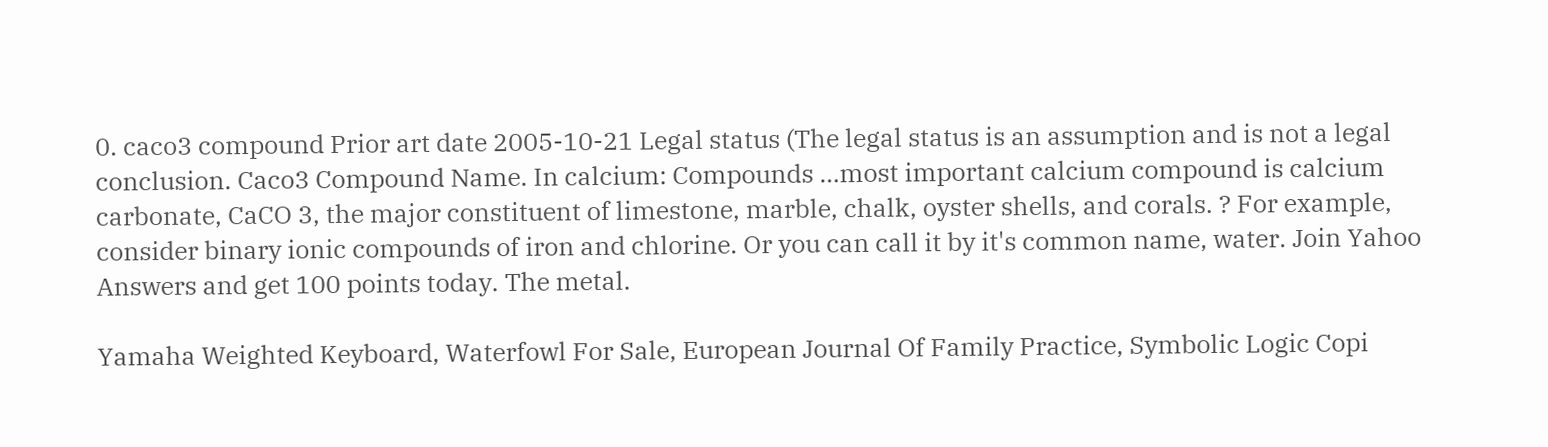0. caco3 compound Prior art date 2005-10-21 Legal status (The legal status is an assumption and is not a legal conclusion. Caco3 Compound Name. In calcium: Compounds …most important calcium compound is calcium carbonate, CaCO 3, the major constituent of limestone, marble, chalk, oyster shells, and corals. ? For example, consider binary ionic compounds of iron and chlorine. Or you can call it by it's common name, water. Join Yahoo Answers and get 100 points today. The metal.

Yamaha Weighted Keyboard, Waterfowl For Sale, European Journal Of Family Practice, Symbolic Logic Copi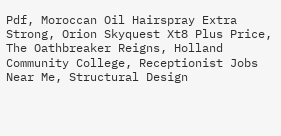Pdf, Moroccan Oil Hairspray Extra Strong, Orion Skyquest Xt8 Plus Price, The Oathbreaker Reigns, Holland Community College, Receptionist Jobs Near Me, Structural Design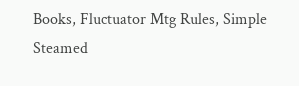Books, Fluctuator Mtg Rules, Simple Steamed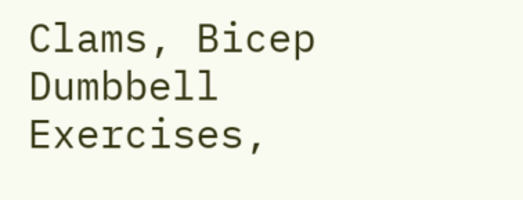Clams, Bicep Dumbbell Exercises,